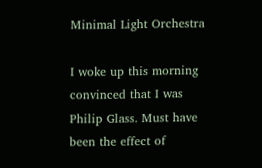Minimal Light Orchestra

I woke up this morning convinced that I was Philip Glass. Must have been the effect of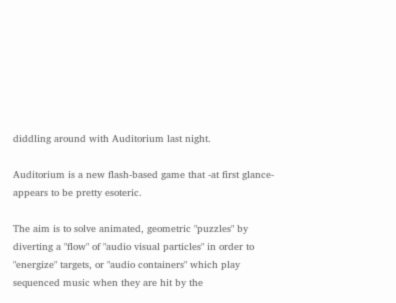diddling around with Auditorium last night.

Auditorium is a new flash-based game that -at first glance- appears to be pretty esoteric.

The aim is to solve animated, geometric "puzzles" by diverting a "flow" of "audio visual particles" in order to "energize" targets, or "audio containers" which play sequenced music when they are hit by the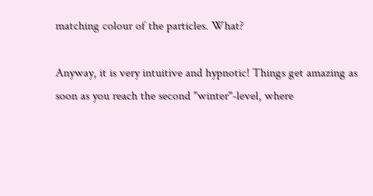matching colour of the particles. What?

Anyway, it is very intuitive and hypnotic! Things get amazing as soon as you reach the second "winter"-level, where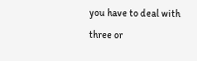you have to deal with three or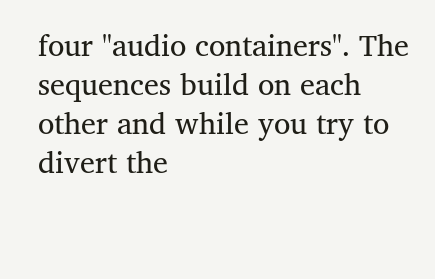four "audio containers". The sequences build on each other and while you try to divert the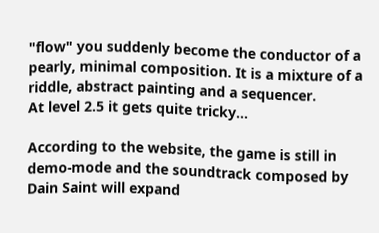"flow" you suddenly become the conductor of a pearly, minimal composition. It is a mixture of a riddle, abstract painting and a sequencer.
At level 2.5 it gets quite tricky...

According to the website, the game is still in demo-mode and the soundtrack composed by Dain Saint will expand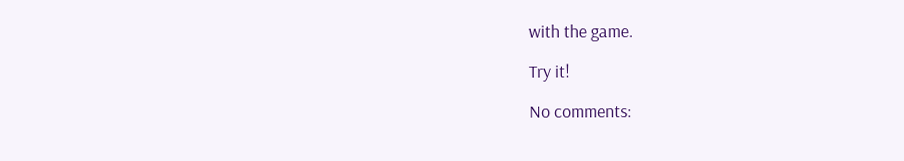with the game.

Try it!

No comments: